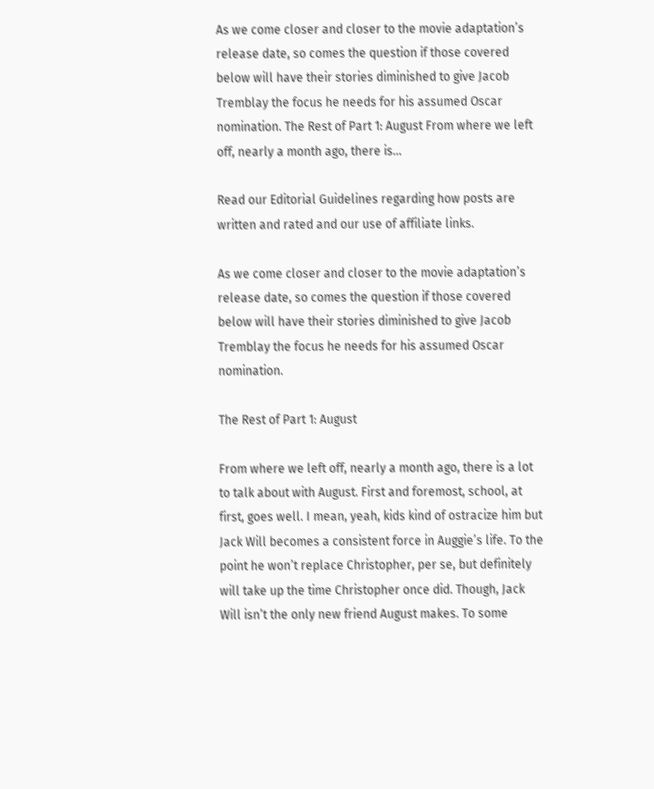As we come closer and closer to the movie adaptation’s release date, so comes the question if those covered below will have their stories diminished to give Jacob Tremblay the focus he needs for his assumed Oscar nomination. The Rest of Part 1: August From where we left off, nearly a month ago, there is…

Read our Editorial Guidelines regarding how posts are written and rated and our use of affiliate links.

As we come closer and closer to the movie adaptation’s release date, so comes the question if those covered below will have their stories diminished to give Jacob Tremblay the focus he needs for his assumed Oscar nomination.

The Rest of Part 1: August

From where we left off, nearly a month ago, there is a lot to talk about with August. First and foremost, school, at first, goes well. I mean, yeah, kids kind of ostracize him but Jack Will becomes a consistent force in Auggie’s life. To the point he won’t replace Christopher, per se, but definitely will take up the time Christopher once did. Though, Jack Will isn’t the only new friend August makes. To some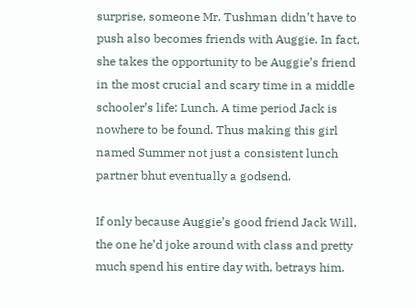surprise, someone Mr. Tushman didn’t have to push also becomes friends with Auggie. In fact, she takes the opportunity to be Auggie’s friend in the most crucial and scary time in a middle schooler’s life: Lunch. A time period Jack is nowhere to be found. Thus making this girl named Summer not just a consistent lunch partner bhut eventually a godsend.

If only because Auggie’s good friend Jack Will, the one he’d joke around with class and pretty much spend his entire day with, betrays him.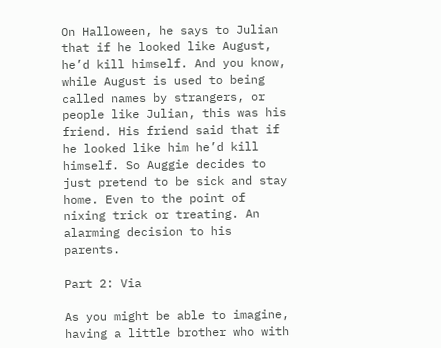On Halloween, he says to Julian that if he looked like August, he’d kill himself. And you know, while August is used to being called names by strangers, or people like Julian, this was his friend. His friend said that if he looked like him he’d kill himself. So Auggie decides to just pretend to be sick and stay home. Even to the point of nixing trick or treating. An alarming decision to his parents.

Part 2: Via

As you might be able to imagine, having a little brother who with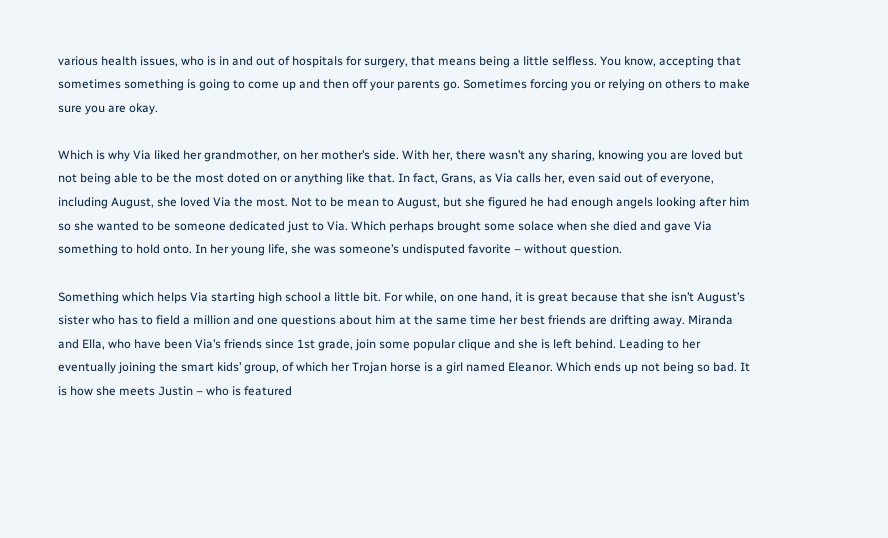various health issues, who is in and out of hospitals for surgery, that means being a little selfless. You know, accepting that sometimes something is going to come up and then off your parents go. Sometimes forcing you or relying on others to make sure you are okay.

Which is why Via liked her grandmother, on her mother’s side. With her, there wasn’t any sharing, knowing you are loved but not being able to be the most doted on or anything like that. In fact, Grans, as Via calls her, even said out of everyone, including August, she loved Via the most. Not to be mean to August, but she figured he had enough angels looking after him so she wanted to be someone dedicated just to Via. Which perhaps brought some solace when she died and gave Via something to hold onto. In her young life, she was someone’s undisputed favorite – without question.

Something which helps Via starting high school a little bit. For while, on one hand, it is great because that she isn’t August’s sister who has to field a million and one questions about him at the same time her best friends are drifting away. Miranda and Ella, who have been Via’s friends since 1st grade, join some popular clique and she is left behind. Leading to her eventually joining the smart kids’ group, of which her Trojan horse is a girl named Eleanor. Which ends up not being so bad. It is how she meets Justin – who is featured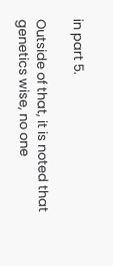in part 5.

Outside of that, it is noted that genetics wise, no one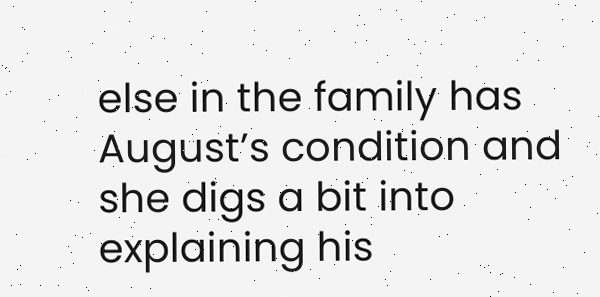else in the family has August’s condition and she digs a bit into explaining his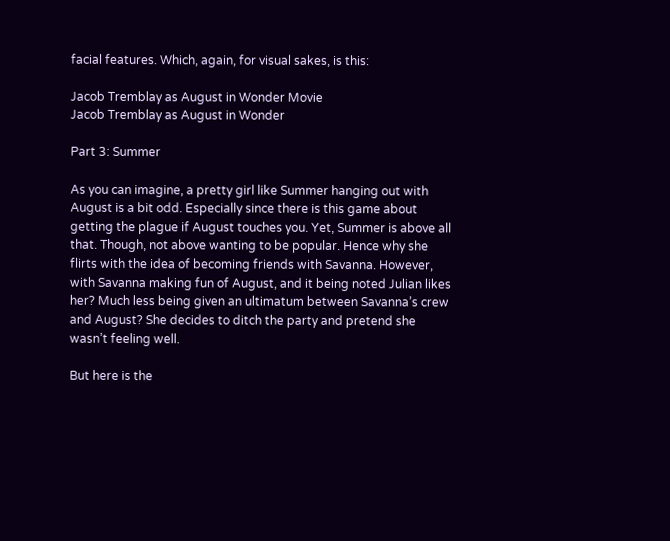facial features. Which, again, for visual sakes, is this:

Jacob Tremblay as August in Wonder Movie
Jacob Tremblay as August in Wonder

Part 3: Summer

As you can imagine, a pretty girl like Summer hanging out with August is a bit odd. Especially since there is this game about getting the plague if August touches you. Yet, Summer is above all that. Though, not above wanting to be popular. Hence why she flirts with the idea of becoming friends with Savanna. However, with Savanna making fun of August, and it being noted Julian likes her? Much less being given an ultimatum between Savanna’s crew and August? She decides to ditch the party and pretend she wasn’t feeling well.

But here is the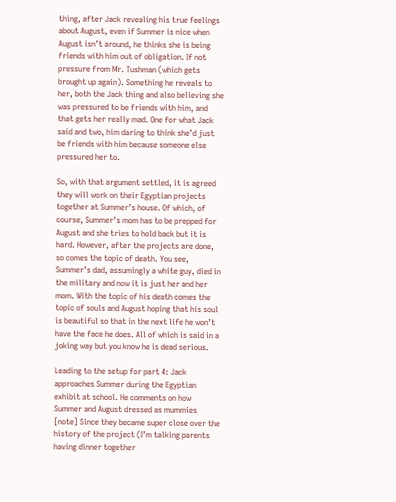thing, after Jack revealing his true feelings about August, even if Summer is nice when August isn’t around, he thinks she is being friends with him out of obligation. If not pressure from Mr. Tushman (which gets brought up again). Something he reveals to her, both the Jack thing and also believing she was pressured to be friends with him, and that gets her really mad. One for what Jack said and two, him daring to think she’d just be friends with him because someone else pressured her to.

So, with that argument settled, it is agreed they will work on their Egyptian projects together at Summer’s house. Of which, of course, Summer’s mom has to be prepped for August and she tries to hold back but it is hard. However, after the projects are done, so comes the topic of death. You see, Summer’s dad, assumingly a white guy, died in the military and now it is just her and her mom. With the topic of his death comes the topic of souls and August hoping that his soul is beautiful so that in the next life he won’t have the face he does. All of which is said in a joking way but you know he is dead serious.

Leading to the setup for part 4: Jack approaches Summer during the Egyptian exhibit at school. He comments on how Summer and August dressed as mummies [note] Since they became super close over the history of the project (I’m talking parents having dinner together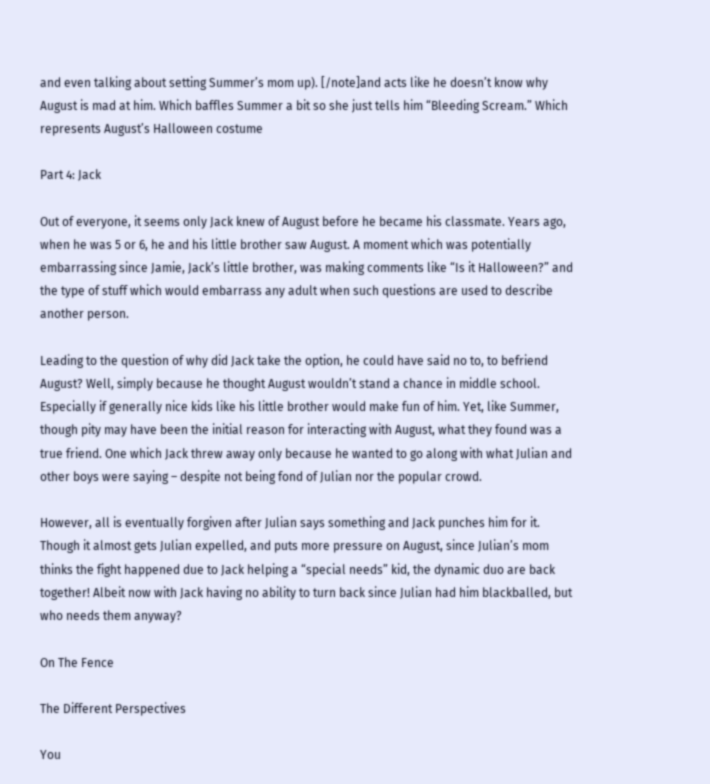and even talking about setting Summer’s mom up). [/note]and acts like he doesn’t know why August is mad at him. Which baffles Summer a bit so she just tells him “Bleeding Scream.” Which represents August’s Halloween costume

Part 4: Jack

Out of everyone, it seems only Jack knew of August before he became his classmate. Years ago, when he was 5 or 6, he and his little brother saw August. A moment which was potentially embarrassing since Jamie, Jack’s little brother, was making comments like “Is it Halloween?” and the type of stuff which would embarrass any adult when such questions are used to describe another person.

Leading to the question of why did Jack take the option, he could have said no to, to befriend August? Well, simply because he thought August wouldn’t stand a chance in middle school. Especially if generally nice kids like his little brother would make fun of him. Yet, like Summer, though pity may have been the initial reason for interacting with August, what they found was a true friend. One which Jack threw away only because he wanted to go along with what Julian and other boys were saying – despite not being fond of Julian nor the popular crowd.

However, all is eventually forgiven after Julian says something and Jack punches him for it. Though it almost gets Julian expelled, and puts more pressure on August, since Julian’s mom thinks the fight happened due to Jack helping a “special needs” kid, the dynamic duo are back together! Albeit now with Jack having no ability to turn back since Julian had him blackballed, but who needs them anyway?

On The Fence

The Different Perspectives

You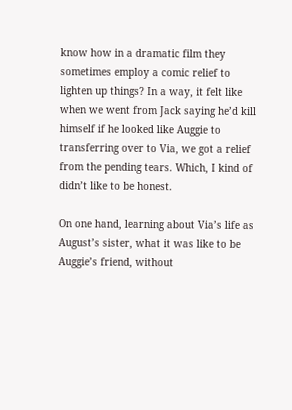know how in a dramatic film they sometimes employ a comic relief to lighten up things? In a way, it felt like when we went from Jack saying he’d kill himself if he looked like Auggie to transferring over to Via, we got a relief from the pending tears. Which, I kind of didn’t like to be honest.

On one hand, learning about Via’s life as August’s sister, what it was like to be Auggie’s friend, without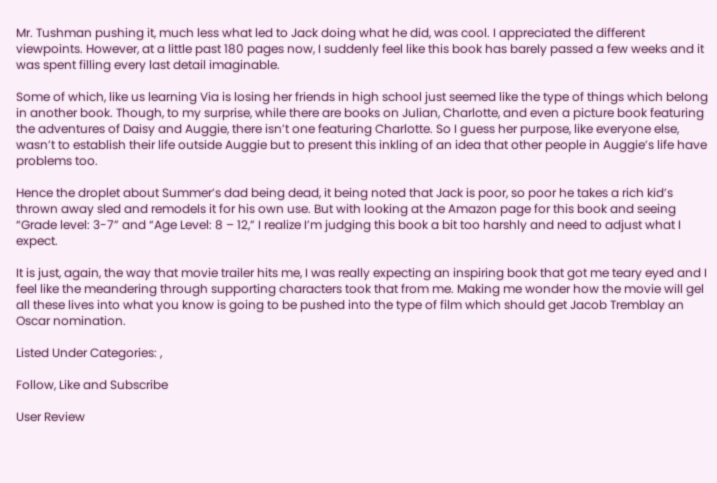Mr. Tushman pushing it, much less what led to Jack doing what he did, was cool. I appreciated the different viewpoints. However, at a little past 180 pages now, I suddenly feel like this book has barely passed a few weeks and it was spent filling every last detail imaginable.

Some of which, like us learning Via is losing her friends in high school just seemed like the type of things which belong in another book. Though, to my surprise, while there are books on Julian, Charlotte, and even a picture book featuring the adventures of Daisy and Auggie, there isn’t one featuring Charlotte. So I guess her purpose, like everyone else, wasn’t to establish their life outside Auggie but to present this inkling of an idea that other people in Auggie’s life have problems too.

Hence the droplet about Summer’s dad being dead, it being noted that Jack is poor, so poor he takes a rich kid’s thrown away sled and remodels it for his own use. But with looking at the Amazon page for this book and seeing “Grade level: 3-7” and “Age Level: 8 – 12,” I realize I’m judging this book a bit too harshly and need to adjust what I expect.

It is just, again, the way that movie trailer hits me, I was really expecting an inspiring book that got me teary eyed and I feel like the meandering through supporting characters took that from me. Making me wonder how the movie will gel all these lives into what you know is going to be pushed into the type of film which should get Jacob Tremblay an Oscar nomination.

Listed Under Categories: ,

Follow, Like and Subscribe

User Review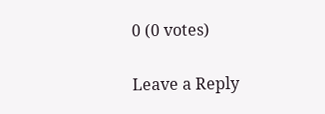0 (0 votes)

Leave a Reply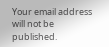Your email address will not be published.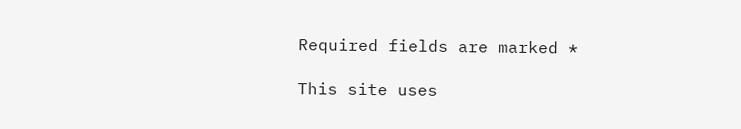Required fields are marked *

This site uses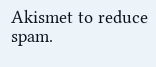Akismet to reduce spam.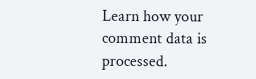Learn how your comment data is processed.